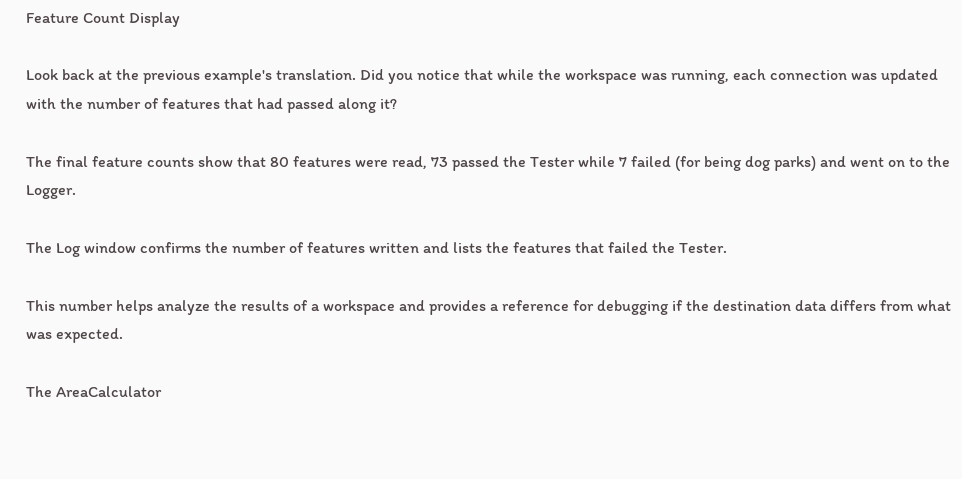Feature Count Display

Look back at the previous example's translation. Did you notice that while the workspace was running, each connection was updated with the number of features that had passed along it?

The final feature counts show that 80 features were read, 73 passed the Tester while 7 failed (for being dog parks) and went on to the Logger.

The Log window confirms the number of features written and lists the features that failed the Tester.

This number helps analyze the results of a workspace and provides a reference for debugging if the destination data differs from what was expected.

The AreaCalculator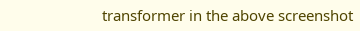transformer in the above screenshot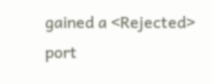gained a <Rejected> port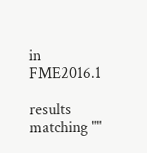in FME2016.1

results matching ""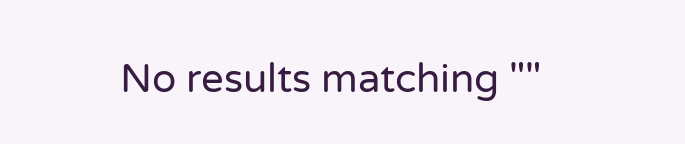No results matching ""